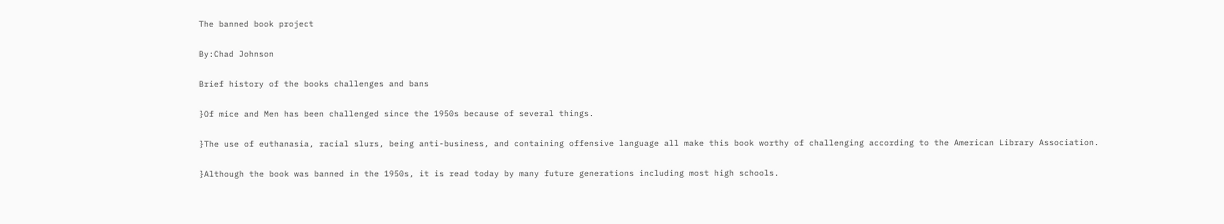The banned book project

By:Chad Johnson

Brief history of the books challenges and bans

}Of mice and Men has been challenged since the 1950s because of several things.

}The use of euthanasia, racial slurs, being anti-business, and containing offensive language all make this book worthy of challenging according to the American Library Association.

}Although the book was banned in the 1950s, it is read today by many future generations including most high schools.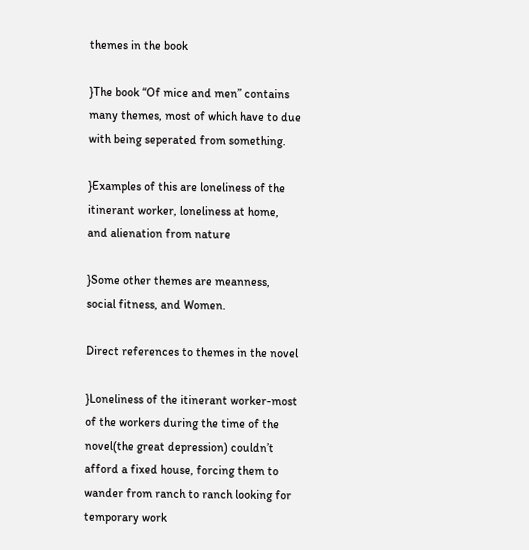themes in the book

}The book “Of mice and men” contains many themes, most of which have to due with being seperated from something.

}Examples of this are loneliness of the itinerant worker, loneliness at home, and alienation from nature

}Some other themes are meanness, social fitness, and Women.

Direct references to themes in the novel

}Loneliness of the itinerant worker-most of the workers during the time of the novel(the great depression) couldn’t afford a fixed house, forcing them to wander from ranch to ranch looking for temporary work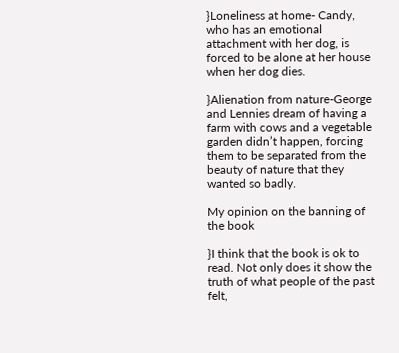}Loneliness at home- Candy, who has an emotional attachment with her dog, is forced to be alone at her house when her dog dies.

}Alienation from nature-George and Lennies dream of having a farm with cows and a vegetable garden didn’t happen, forcing them to be separated from the beauty of nature that they wanted so badly.

My opinion on the banning of the book

}I think that the book is ok to read. Not only does it show the truth of what people of the past felt,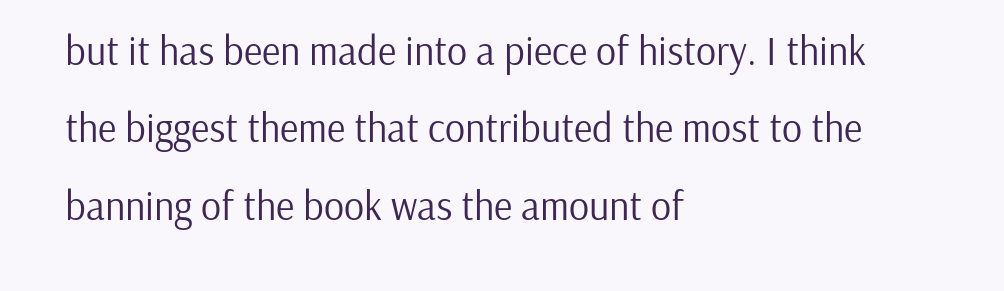but it has been made into a piece of history. I think the biggest theme that contributed the most to the banning of the book was the amount of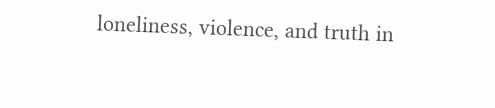loneliness, violence, and truth in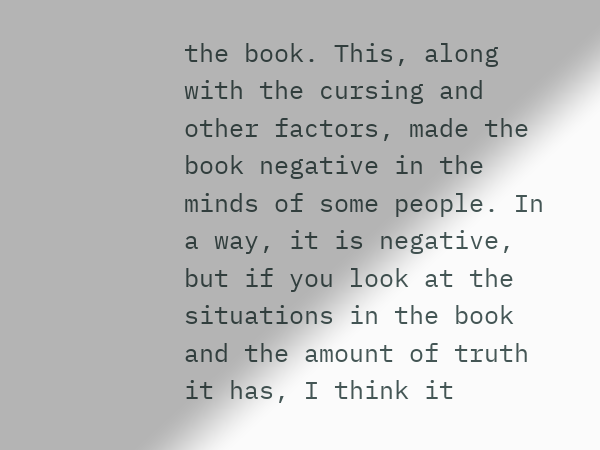the book. This, along with the cursing and other factors, made the book negative in the minds of some people. In a way, it is negative, but if you look at the situations in the book and the amount of truth it has, I think it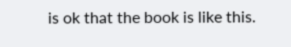is ok that the book is like this.